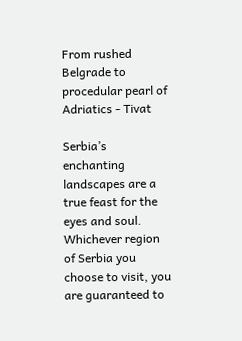From rushed Belgrade to procedular pearl of Adriatics - Tivat

Serbia’s enchanting landscapes are a true feast for the eyes and soul. Whichever region of Serbia you choose to visit, you are guaranteed to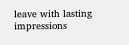leave with lasting impressions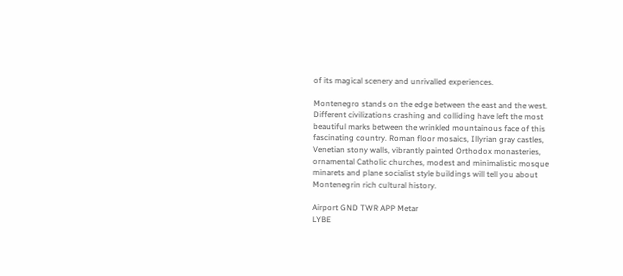of its magical scenery and unrivalled experiences.

Montenegro stands on the edge between the east and the west. Different civilizations crashing and colliding have left the most beautiful marks between the wrinkled mountainous face of this fascinating country. Roman floor mosaics, Illyrian gray castles, Venetian stony walls, vibrantly painted Orthodox monasteries, ornamental Catholic churches, modest and minimalistic mosque minarets and plane socialist style buildings will tell you about Montenegrin rich cultural history.

Airport GND TWR APP Metar
LYBE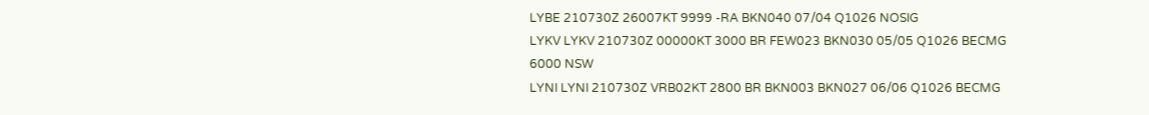LYBE 210730Z 26007KT 9999 -RA BKN040 07/04 Q1026 NOSIG
LYKV LYKV 210730Z 00000KT 3000 BR FEW023 BKN030 05/05 Q1026 BECMG 6000 NSW
LYNI LYNI 210730Z VRB02KT 2800 BR BKN003 BKN027 06/06 Q1026 BECMG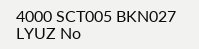4000 SCT005 BKN027
LYUZ No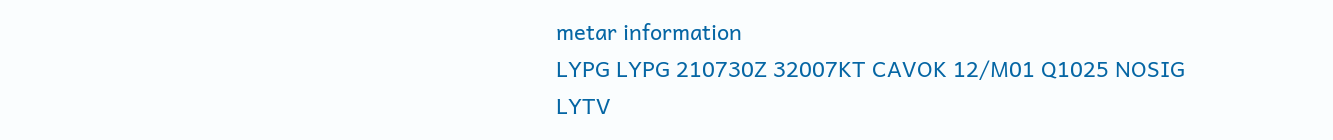metar information
LYPG LYPG 210730Z 32007KT CAVOK 12/M01 Q1025 NOSIG
LYTV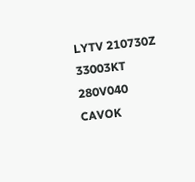LYTV 210730Z 33003KT 280V040 CAVOK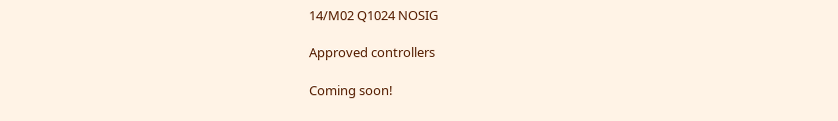14/M02 Q1024 NOSIG

Approved controllers

Coming soon!